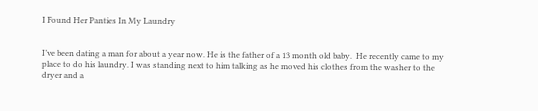I Found Her Panties In My Laundry


I’ve been dating a man for about a year now. He is the father of a 13 month old baby.  He recently came to my place to do his laundry. I was standing next to him talking as he moved his clothes from the washer to the dryer and a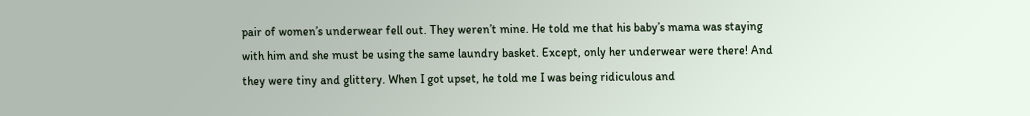pair of women’s underwear fell out. They weren’t mine. He told me that his baby’s mama was staying with him and she must be using the same laundry basket. Except, only her underwear were there! And they were tiny and glittery. When I got upset, he told me I was being ridiculous and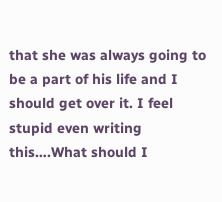that she was always going to be a part of his life and I should get over it. I feel stupid even writing this….What should I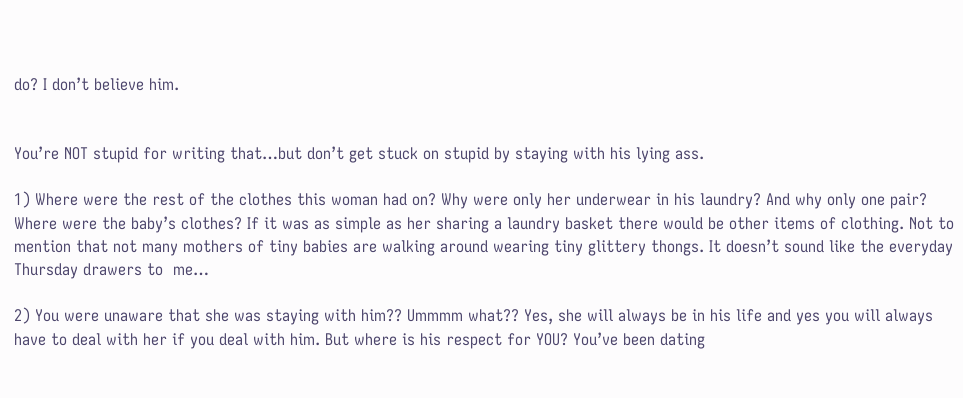do? I don’t believe him.


You’re NOT stupid for writing that…but don’t get stuck on stupid by staying with his lying ass.

1) Where were the rest of the clothes this woman had on? Why were only her underwear in his laundry? And why only one pair? Where were the baby’s clothes? If it was as simple as her sharing a laundry basket there would be other items of clothing. Not to mention that not many mothers of tiny babies are walking around wearing tiny glittery thongs. It doesn’t sound like the everyday Thursday drawers to  me…

2) You were unaware that she was staying with him?? Ummmm what?? Yes, she will always be in his life and yes you will always have to deal with her if you deal with him. But where is his respect for YOU? You’ve been dating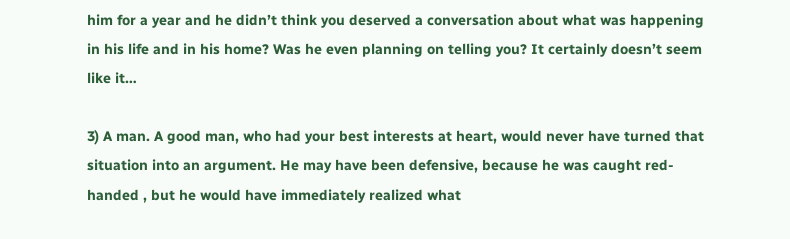him for a year and he didn’t think you deserved a conversation about what was happening in his life and in his home? Was he even planning on telling you? It certainly doesn’t seem like it…

3) A man. A good man, who had your best interests at heart, would never have turned that situation into an argument. He may have been defensive, because he was caught red- handed , but he would have immediately realized what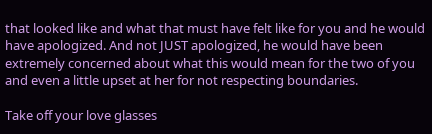that looked like and what that must have felt like for you and he would have apologized. And not JUST apologized, he would have been extremely concerned about what this would mean for the two of you and even a little upset at her for not respecting boundaries.

Take off your love glasses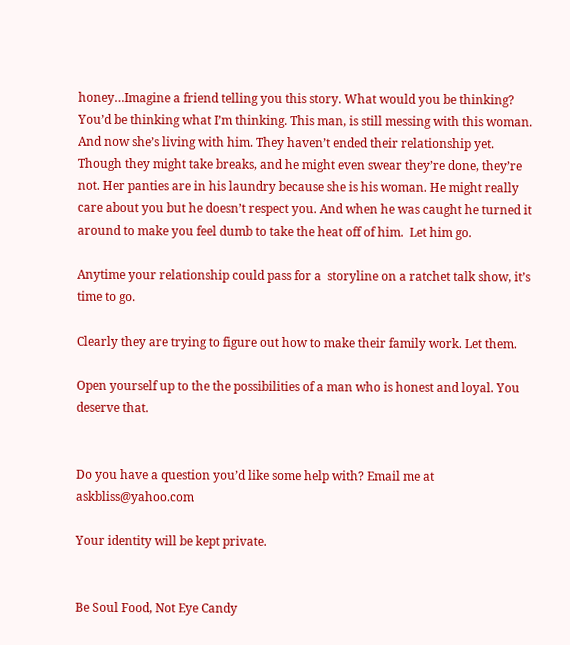honey…Imagine a friend telling you this story. What would you be thinking? You’d be thinking what I’m thinking. This man, is still messing with this woman. And now she’s living with him. They haven’t ended their relationship yet. Though they might take breaks, and he might even swear they’re done, they’re not. Her panties are in his laundry because she is his woman. He might really care about you but he doesn’t respect you. And when he was caught he turned it around to make you feel dumb to take the heat off of him.  Let him go.

Anytime your relationship could pass for a  storyline on a ratchet talk show, it’s time to go.

Clearly they are trying to figure out how to make their family work. Let them.

Open yourself up to the the possibilities of a man who is honest and loyal. You deserve that.


Do you have a question you’d like some help with? Email me at askbliss@yahoo.com

Your identity will be kept private.


Be Soul Food, Not Eye Candy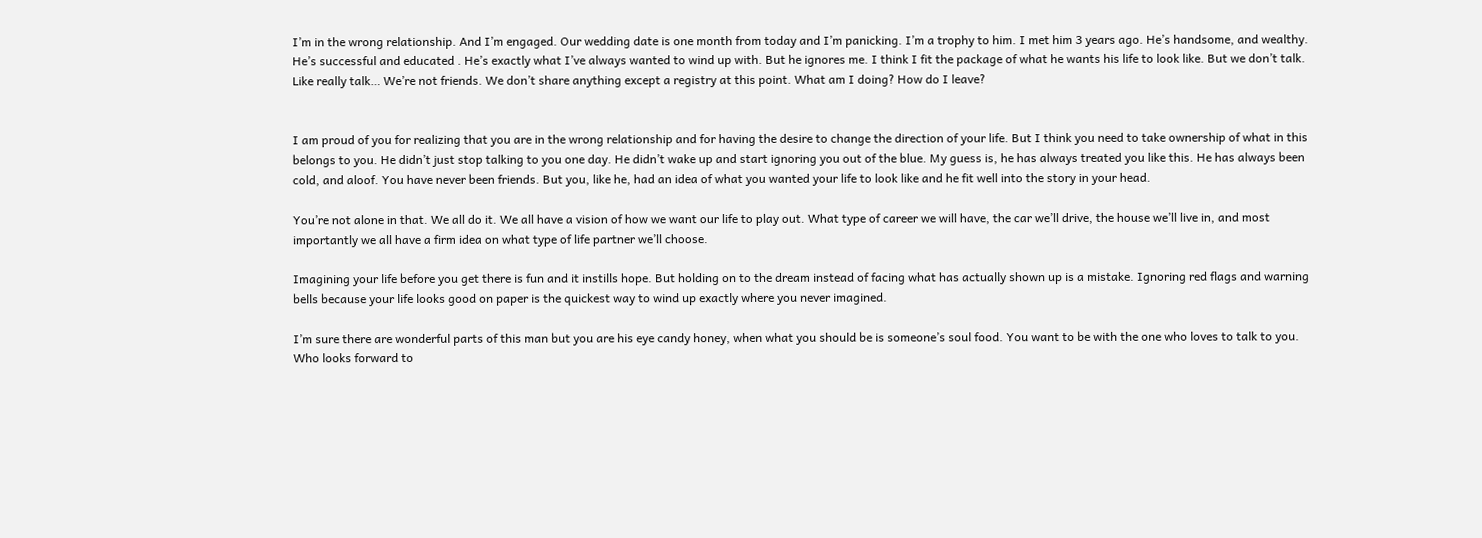I’m in the wrong relationship. And I’m engaged. Our wedding date is one month from today and I’m panicking. I’m a trophy to him. I met him 3 years ago. He’s handsome, and wealthy. He’s successful and educated . He’s exactly what I’ve always wanted to wind up with. But he ignores me. I think I fit the package of what he wants his life to look like. But we don’t talk. Like really talk… We’re not friends. We don’t share anything except a registry at this point. What am I doing? How do I leave?


I am proud of you for realizing that you are in the wrong relationship and for having the desire to change the direction of your life. But I think you need to take ownership of what in this belongs to you. He didn’t just stop talking to you one day. He didn’t wake up and start ignoring you out of the blue. My guess is, he has always treated you like this. He has always been cold, and aloof. You have never been friends. But you, like he, had an idea of what you wanted your life to look like and he fit well into the story in your head.

You’re not alone in that. We all do it. We all have a vision of how we want our life to play out. What type of career we will have, the car we’ll drive, the house we’ll live in, and most importantly we all have a firm idea on what type of life partner we’ll choose.

Imagining your life before you get there is fun and it instills hope. But holding on to the dream instead of facing what has actually shown up is a mistake. Ignoring red flags and warning bells because your life looks good on paper is the quickest way to wind up exactly where you never imagined.

I’m sure there are wonderful parts of this man but you are his eye candy honey, when what you should be is someone’s soul food. You want to be with the one who loves to talk to you. Who looks forward to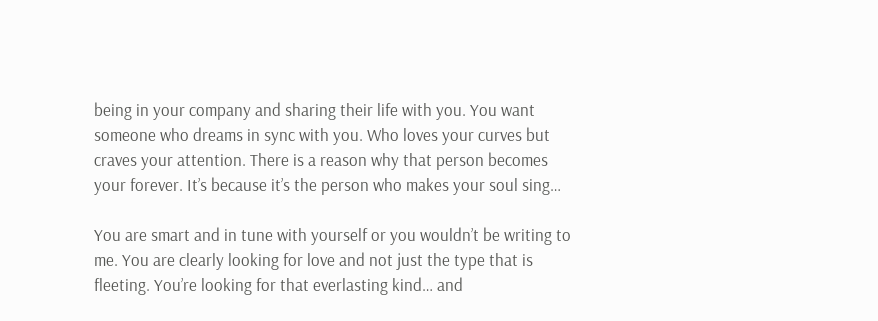being in your company and sharing their life with you. You want someone who dreams in sync with you. Who loves your curves but craves your attention. There is a reason why that person becomes your forever. It’s because it’s the person who makes your soul sing…

You are smart and in tune with yourself or you wouldn’t be writing to me. You are clearly looking for love and not just the type that is fleeting. You’re looking for that everlasting kind… and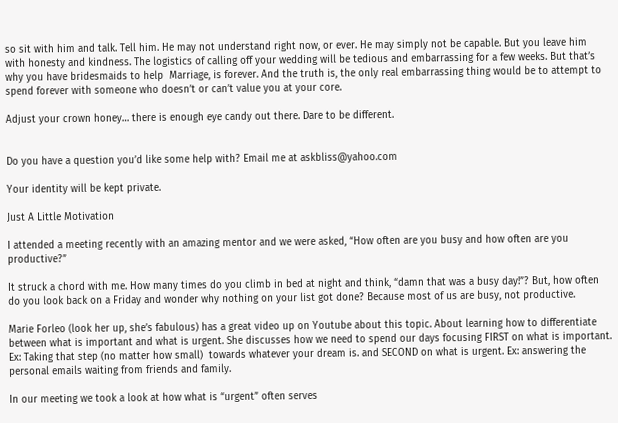so sit with him and talk. Tell him. He may not understand right now, or ever. He may simply not be capable. But you leave him with honesty and kindness. The logistics of calling off your wedding will be tedious and embarrassing for a few weeks. But that’s why you have bridesmaids to help  Marriage, is forever. And the truth is, the only real embarrassing thing would be to attempt to spend forever with someone who doesn’t or can’t value you at your core.

Adjust your crown honey… there is enough eye candy out there. Dare to be different.


Do you have a question you’d like some help with? Email me at askbliss@yahoo.com

Your identity will be kept private.

Just A Little Motivation

I attended a meeting recently with an amazing mentor and we were asked, “How often are you busy and how often are you productive?”

It struck a chord with me. How many times do you climb in bed at night and think, “damn that was a busy day!”? But, how often do you look back on a Friday and wonder why nothing on your list got done? Because most of us are busy, not productive.

Marie Forleo (look her up, she’s fabulous) has a great video up on Youtube about this topic. About learning how to differentiate between what is important and what is urgent. She discusses how we need to spend our days focusing FIRST on what is important. Ex: Taking that step (no matter how small)  towards whatever your dream is. and SECOND on what is urgent. Ex: answering the personal emails waiting from friends and family.

In our meeting we took a look at how what is “urgent” often serves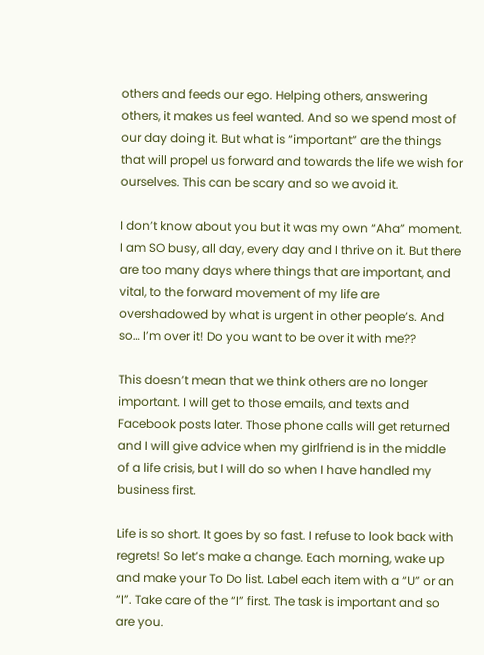others and feeds our ego. Helping others, answering others, it makes us feel wanted. And so we spend most of our day doing it. But what is “important” are the things that will propel us forward and towards the life we wish for ourselves. This can be scary and so we avoid it.

I don’t know about you but it was my own “Aha” moment. I am SO busy, all day, every day and I thrive on it. But there are too many days where things that are important, and vital, to the forward movement of my life are overshadowed by what is urgent in other people’s. And so… I’m over it! Do you want to be over it with me??

This doesn’t mean that we think others are no longer important. I will get to those emails, and texts and Facebook posts later. Those phone calls will get returned and I will give advice when my girlfriend is in the middle of a life crisis, but I will do so when I have handled my business first.

Life is so short. It goes by so fast. I refuse to look back with regrets! So let’s make a change. Each morning, wake up and make your To Do list. Label each item with a “U” or an “I”. Take care of the “I” first. The task is important and so are you.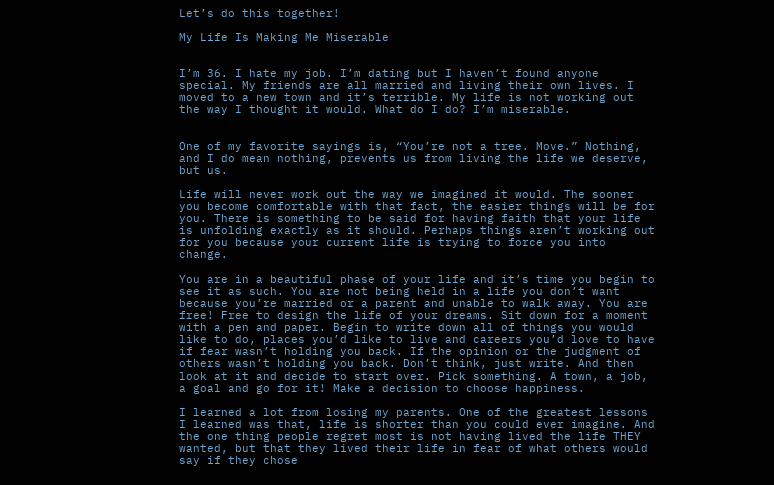Let’s do this together!

My Life Is Making Me Miserable


I’m 36. I hate my job. I’m dating but I haven’t found anyone special. My friends are all married and living their own lives. I moved to a new town and it’s terrible. My life is not working out the way I thought it would. What do I do? I’m miserable.


One of my favorite sayings is, “You’re not a tree. Move.” Nothing, and I do mean nothing, prevents us from living the life we deserve, but us.

Life will never work out the way we imagined it would. The sooner you become comfortable with that fact, the easier things will be for you. There is something to be said for having faith that your life is unfolding exactly as it should. Perhaps things aren’t working out for you because your current life is trying to force you into change.

You are in a beautiful phase of your life and it’s time you begin to see it as such. You are not being held in a life you don’t want because you’re married or a parent and unable to walk away. You are free! Free to design the life of your dreams. Sit down for a moment with a pen and paper. Begin to write down all of things you would like to do, places you’d like to live and careers you’d love to have if fear wasn’t holding you back. If the opinion or the judgment of others wasn’t holding you back. Don’t think, just write. And then look at it and decide to start over. Pick something. A town, a job, a goal and go for it! Make a decision to choose happiness.

I learned a lot from losing my parents. One of the greatest lessons I learned was that, life is shorter than you could ever imagine. And the one thing people regret most is not having lived the life THEY wanted, but that they lived their life in fear of what others would say if they chose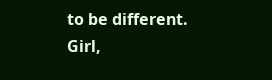to be different. Girl,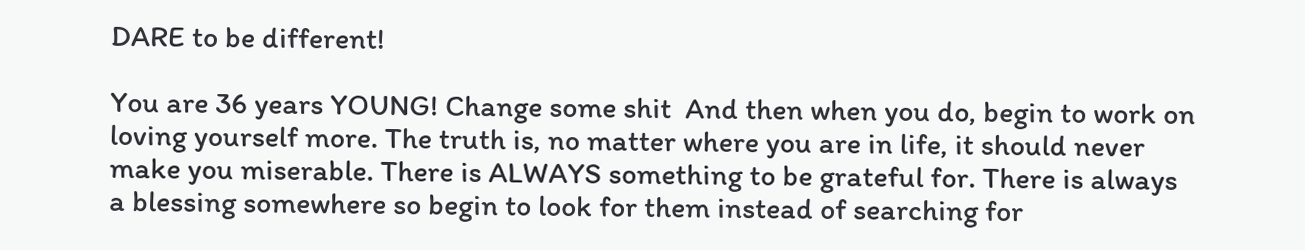DARE to be different!

You are 36 years YOUNG! Change some shit  And then when you do, begin to work on loving yourself more. The truth is, no matter where you are in life, it should never make you miserable. There is ALWAYS something to be grateful for. There is always a blessing somewhere so begin to look for them instead of searching for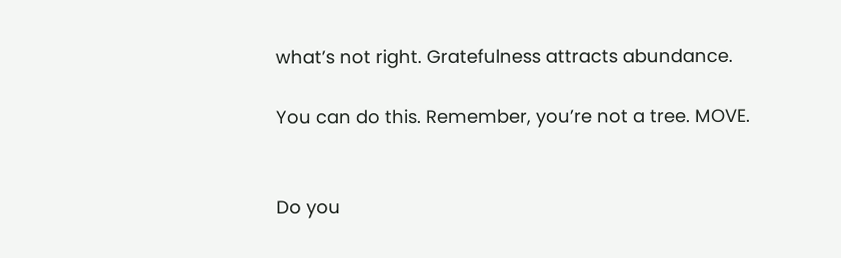what’s not right. Gratefulness attracts abundance.

You can do this. Remember, you’re not a tree. MOVE.


Do you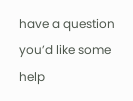have a question you’d like some help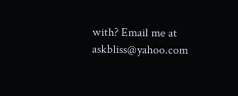with? Email me at askbliss@yahoo.com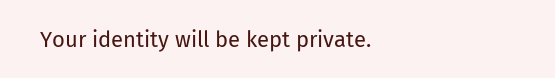Your identity will be kept private.